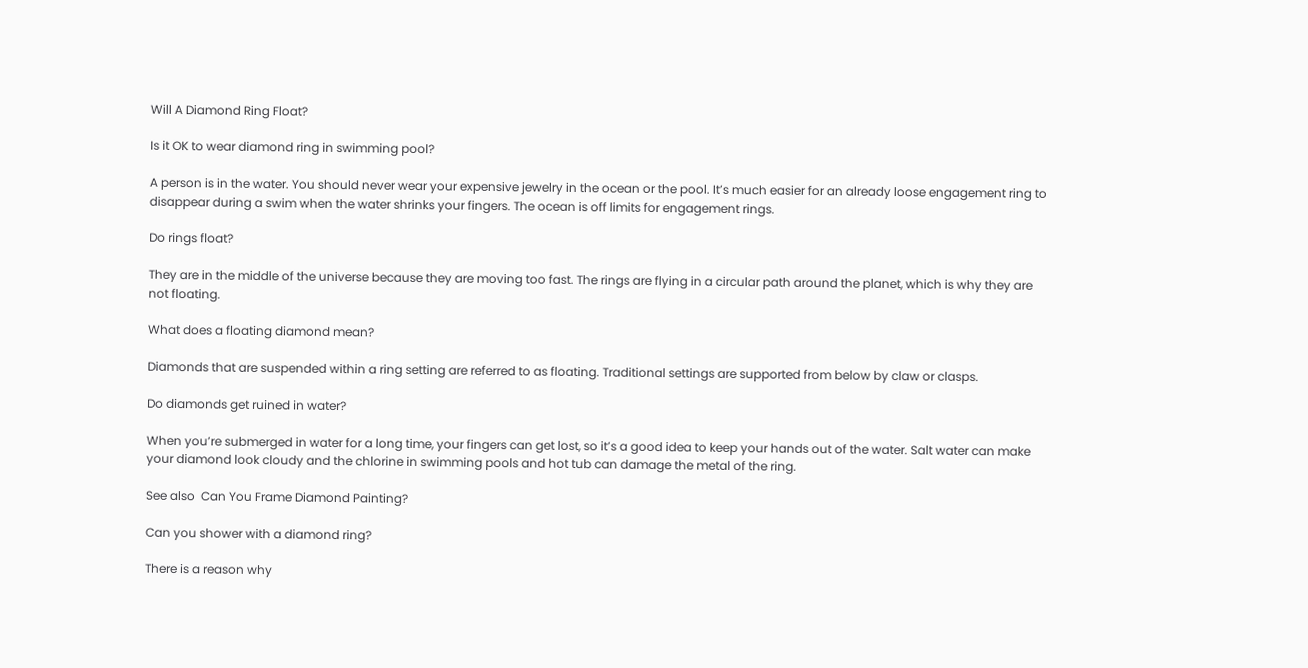Will A Diamond Ring Float?

Is it OK to wear diamond ring in swimming pool?

A person is in the water. You should never wear your expensive jewelry in the ocean or the pool. It’s much easier for an already loose engagement ring to disappear during a swim when the water shrinks your fingers. The ocean is off limits for engagement rings.

Do rings float?

They are in the middle of the universe because they are moving too fast. The rings are flying in a circular path around the planet, which is why they are not floating.

What does a floating diamond mean?

Diamonds that are suspended within a ring setting are referred to as floating. Traditional settings are supported from below by claw or clasps.

Do diamonds get ruined in water?

When you’re submerged in water for a long time, your fingers can get lost, so it’s a good idea to keep your hands out of the water. Salt water can make your diamond look cloudy and the chlorine in swimming pools and hot tub can damage the metal of the ring.

See also  Can You Frame Diamond Painting?

Can you shower with a diamond ring?

There is a reason why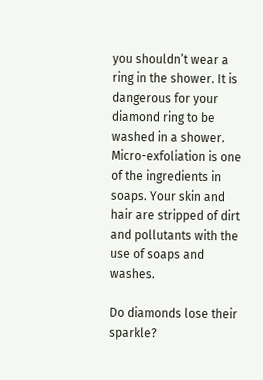you shouldn’t wear a ring in the shower. It is dangerous for your diamond ring to be washed in a shower. Micro-exfoliation is one of the ingredients in soaps. Your skin and hair are stripped of dirt and pollutants with the use of soaps and washes.

Do diamonds lose their sparkle?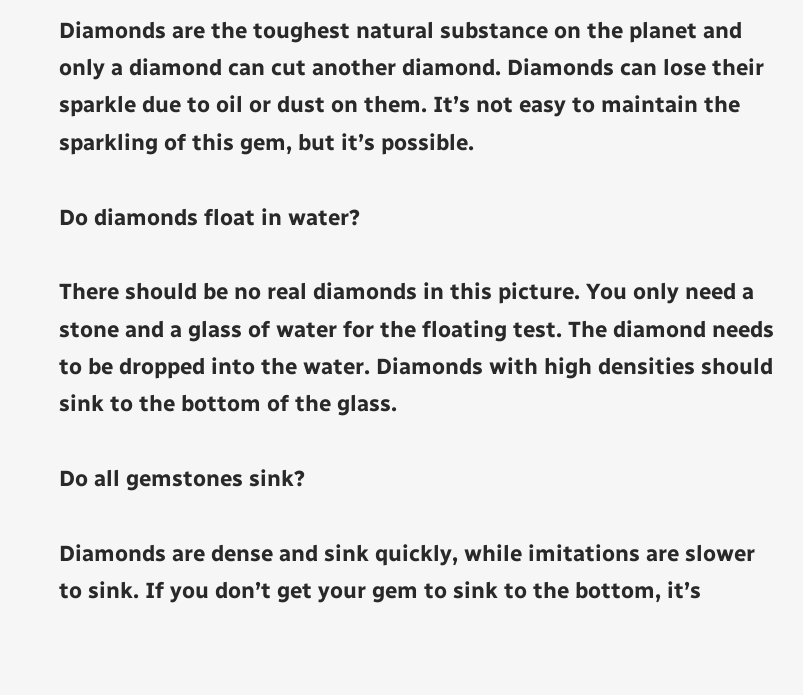Diamonds are the toughest natural substance on the planet and only a diamond can cut another diamond. Diamonds can lose their sparkle due to oil or dust on them. It’s not easy to maintain the sparkling of this gem, but it’s possible.

Do diamonds float in water?

There should be no real diamonds in this picture. You only need a stone and a glass of water for the floating test. The diamond needs to be dropped into the water. Diamonds with high densities should sink to the bottom of the glass.

Do all gemstones sink?

Diamonds are dense and sink quickly, while imitations are slower to sink. If you don’t get your gem to sink to the bottom, it’s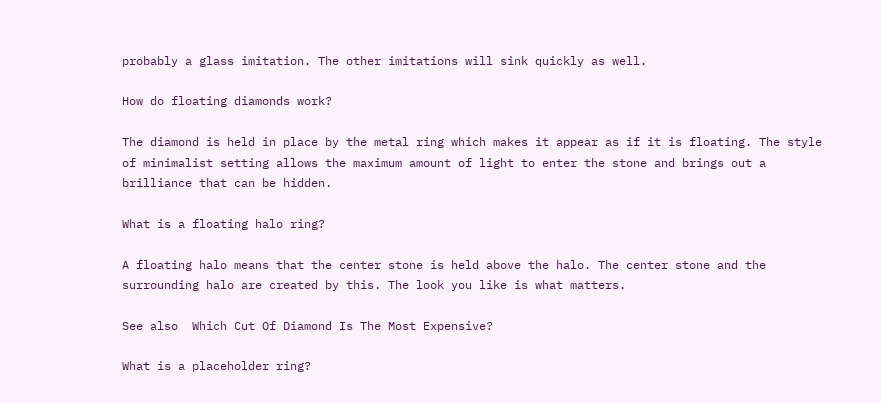probably a glass imitation. The other imitations will sink quickly as well.

How do floating diamonds work?

The diamond is held in place by the metal ring which makes it appear as if it is floating. The style of minimalist setting allows the maximum amount of light to enter the stone and brings out a brilliance that can be hidden.

What is a floating halo ring?

A floating halo means that the center stone is held above the halo. The center stone and the surrounding halo are created by this. The look you like is what matters.

See also  Which Cut Of Diamond Is The Most Expensive?

What is a placeholder ring?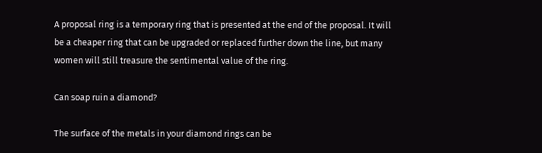A proposal ring is a temporary ring that is presented at the end of the proposal. It will be a cheaper ring that can be upgraded or replaced further down the line, but many women will still treasure the sentimental value of the ring.

Can soap ruin a diamond?

The surface of the metals in your diamond rings can be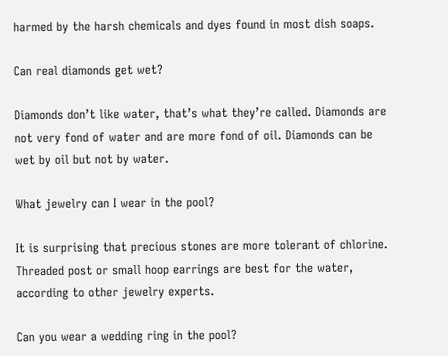harmed by the harsh chemicals and dyes found in most dish soaps.

Can real diamonds get wet?

Diamonds don’t like water, that’s what they’re called. Diamonds are not very fond of water and are more fond of oil. Diamonds can be wet by oil but not by water.

What jewelry can I wear in the pool?

It is surprising that precious stones are more tolerant of chlorine. Threaded post or small hoop earrings are best for the water, according to other jewelry experts.

Can you wear a wedding ring in the pool?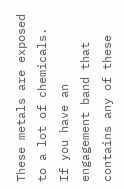These metals are exposed to a lot of chemicals. If you have an engagement band that contains any of these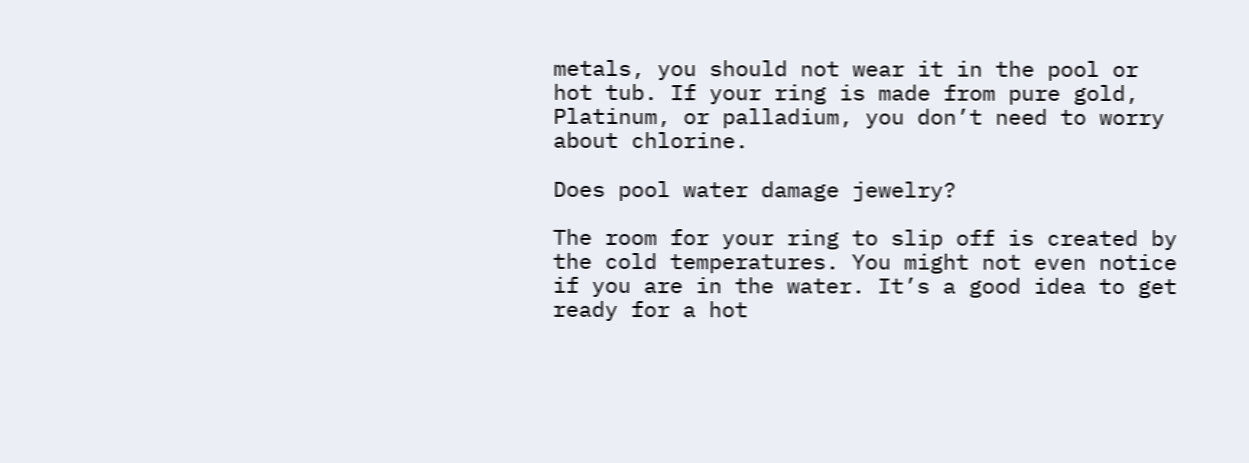metals, you should not wear it in the pool or hot tub. If your ring is made from pure gold, Platinum, or palladium, you don’t need to worry about chlorine.

Does pool water damage jewelry?

The room for your ring to slip off is created by the cold temperatures. You might not even notice if you are in the water. It’s a good idea to get ready for a hot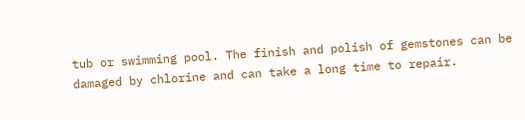tub or swimming pool. The finish and polish of gemstones can be damaged by chlorine and can take a long time to repair.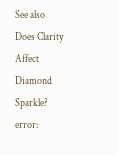See also  Does Clarity Affect Diamond Sparkle?
error: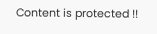Content is protected !!